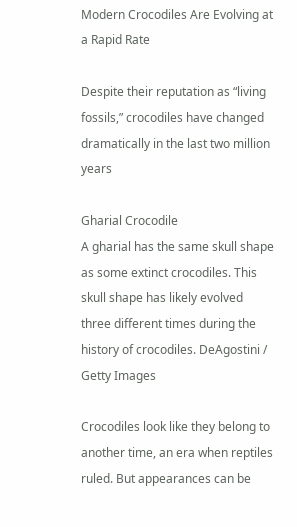Modern Crocodiles Are Evolving at a Rapid Rate

Despite their reputation as “living fossils,” crocodiles have changed dramatically in the last two million years

Gharial Crocodile
A gharial has the same skull shape as some extinct crocodiles. This skull shape has likely evolved three different times during the history of crocodiles. DeAgostini / Getty Images

Crocodiles look like they belong to another time, an era when reptiles ruled. But appearances can be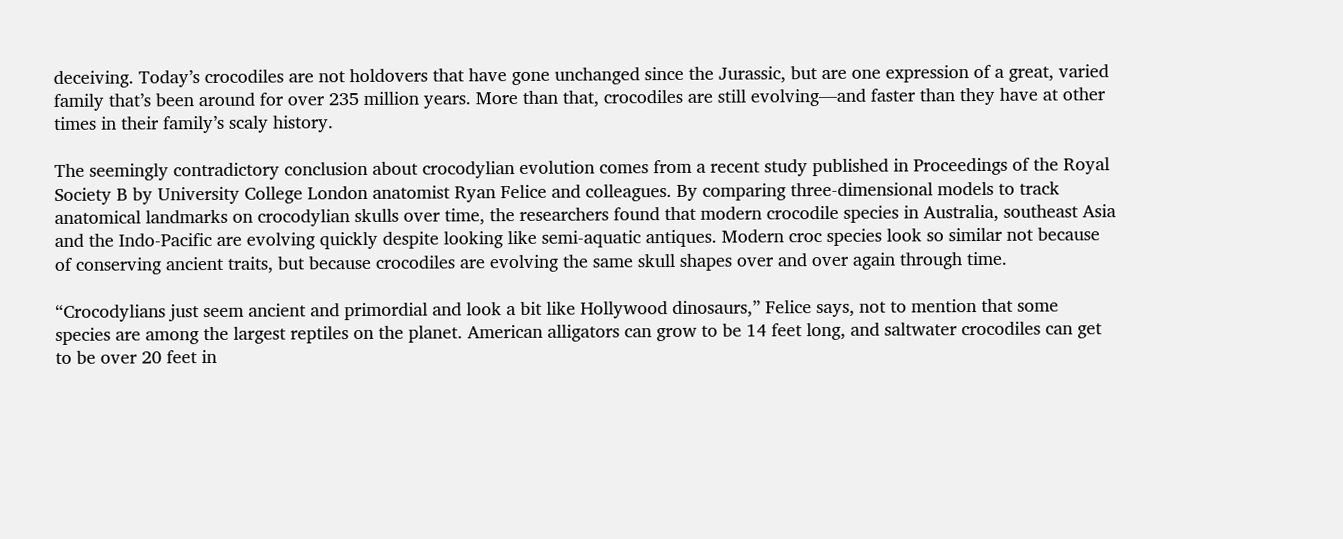deceiving. Today’s crocodiles are not holdovers that have gone unchanged since the Jurassic, but are one expression of a great, varied family that’s been around for over 235 million years. More than that, crocodiles are still evolving—and faster than they have at other times in their family’s scaly history.

The seemingly contradictory conclusion about crocodylian evolution comes from a recent study published in Proceedings of the Royal Society B by University College London anatomist Ryan Felice and colleagues. By comparing three-dimensional models to track anatomical landmarks on crocodylian skulls over time, the researchers found that modern crocodile species in Australia, southeast Asia and the Indo-Pacific are evolving quickly despite looking like semi-aquatic antiques. Modern croc species look so similar not because of conserving ancient traits, but because crocodiles are evolving the same skull shapes over and over again through time.

“Crocodylians just seem ancient and primordial and look a bit like Hollywood dinosaurs,” Felice says, not to mention that some species are among the largest reptiles on the planet. American alligators can grow to be 14 feet long, and saltwater crocodiles can get to be over 20 feet in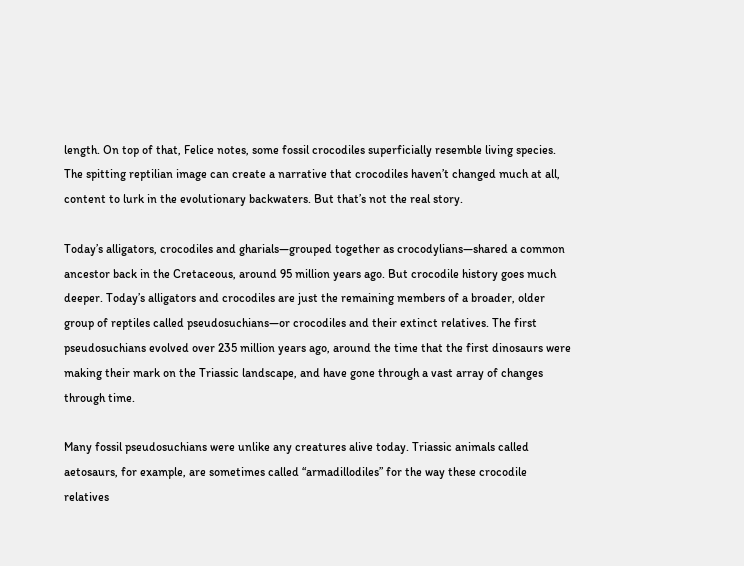length. On top of that, Felice notes, some fossil crocodiles superficially resemble living species. The spitting reptilian image can create a narrative that crocodiles haven’t changed much at all, content to lurk in the evolutionary backwaters. But that’s not the real story.

Today’s alligators, crocodiles and gharials—grouped together as crocodylians—shared a common ancestor back in the Cretaceous, around 95 million years ago. But crocodile history goes much deeper. Today’s alligators and crocodiles are just the remaining members of a broader, older group of reptiles called pseudosuchians—or crocodiles and their extinct relatives. The first pseudosuchians evolved over 235 million years ago, around the time that the first dinosaurs were making their mark on the Triassic landscape, and have gone through a vast array of changes through time.

Many fossil pseudosuchians were unlike any creatures alive today. Triassic animals called aetosaurs, for example, are sometimes called “armadillodiles” for the way these crocodile relatives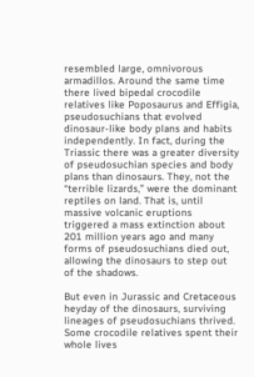resembled large, omnivorous armadillos. Around the same time there lived bipedal crocodile relatives like Poposaurus and Effigia, pseudosuchians that evolved dinosaur-like body plans and habits independently. In fact, during the Triassic there was a greater diversity of pseudosuchian species and body plans than dinosaurs. They, not the “terrible lizards,” were the dominant reptiles on land. That is, until massive volcanic eruptions triggered a mass extinction about 201 million years ago and many forms of pseudosuchians died out, allowing the dinosaurs to step out of the shadows.

But even in Jurassic and Cretaceous heyday of the dinosaurs, surviving lineages of pseudosuchians thrived. Some crocodile relatives spent their whole lives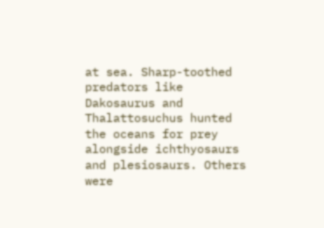at sea. Sharp-toothed predators like Dakosaurus and Thalattosuchus hunted the oceans for prey alongside ichthyosaurs and plesiosaurs. Others were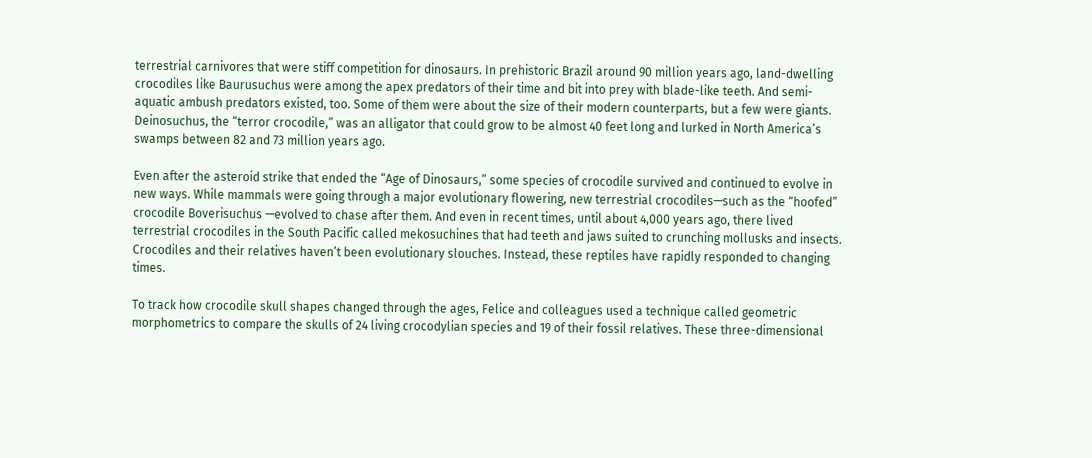terrestrial carnivores that were stiff competition for dinosaurs. In prehistoric Brazil around 90 million years ago, land-dwelling crocodiles like Baurusuchus were among the apex predators of their time and bit into prey with blade-like teeth. And semi-aquatic ambush predators existed, too. Some of them were about the size of their modern counterparts, but a few were giants. Deinosuchus, the “terror crocodile,” was an alligator that could grow to be almost 40 feet long and lurked in North America’s swamps between 82 and 73 million years ago.

Even after the asteroid strike that ended the “Age of Dinosaurs,” some species of crocodile survived and continued to evolve in new ways. While mammals were going through a major evolutionary flowering, new terrestrial crocodiles—such as the “hoofed” crocodile Boverisuchus —evolved to chase after them. And even in recent times, until about 4,000 years ago, there lived terrestrial crocodiles in the South Pacific called mekosuchines that had teeth and jaws suited to crunching mollusks and insects. Crocodiles and their relatives haven’t been evolutionary slouches. Instead, these reptiles have rapidly responded to changing times.

To track how crocodile skull shapes changed through the ages, Felice and colleagues used a technique called geometric morphometrics to compare the skulls of 24 living crocodylian species and 19 of their fossil relatives. These three-dimensional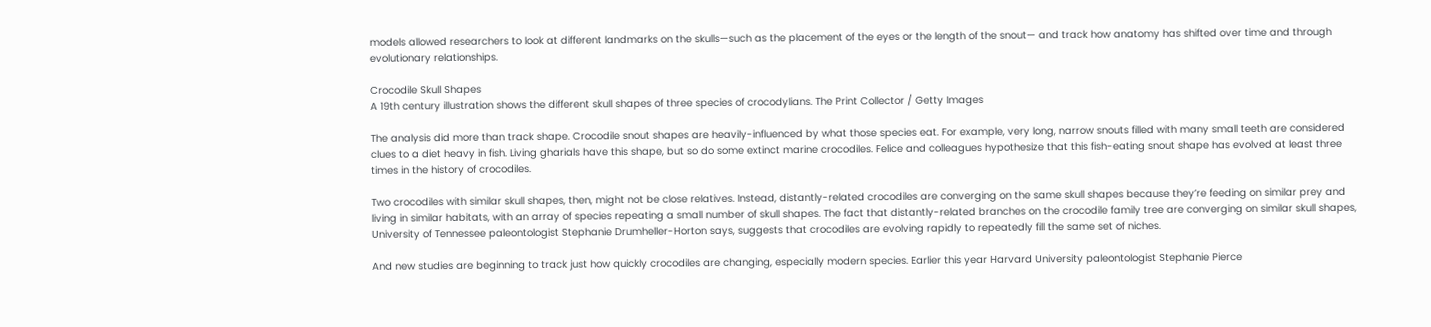models allowed researchers to look at different landmarks on the skulls—such as the placement of the eyes or the length of the snout— and track how anatomy has shifted over time and through evolutionary relationships.

Crocodile Skull Shapes
A 19th century illustration shows the different skull shapes of three species of crocodylians. The Print Collector / Getty Images

The analysis did more than track shape. Crocodile snout shapes are heavily-influenced by what those species eat. For example, very long, narrow snouts filled with many small teeth are considered clues to a diet heavy in fish. Living gharials have this shape, but so do some extinct marine crocodiles. Felice and colleagues hypothesize that this fish-eating snout shape has evolved at least three times in the history of crocodiles.

Two crocodiles with similar skull shapes, then, might not be close relatives. Instead, distantly-related crocodiles are converging on the same skull shapes because they’re feeding on similar prey and living in similar habitats, with an array of species repeating a small number of skull shapes. The fact that distantly-related branches on the crocodile family tree are converging on similar skull shapes, University of Tennessee paleontologist Stephanie Drumheller-Horton says, suggests that crocodiles are evolving rapidly to repeatedly fill the same set of niches.

And new studies are beginning to track just how quickly crocodiles are changing, especially modern species. Earlier this year Harvard University paleontologist Stephanie Pierce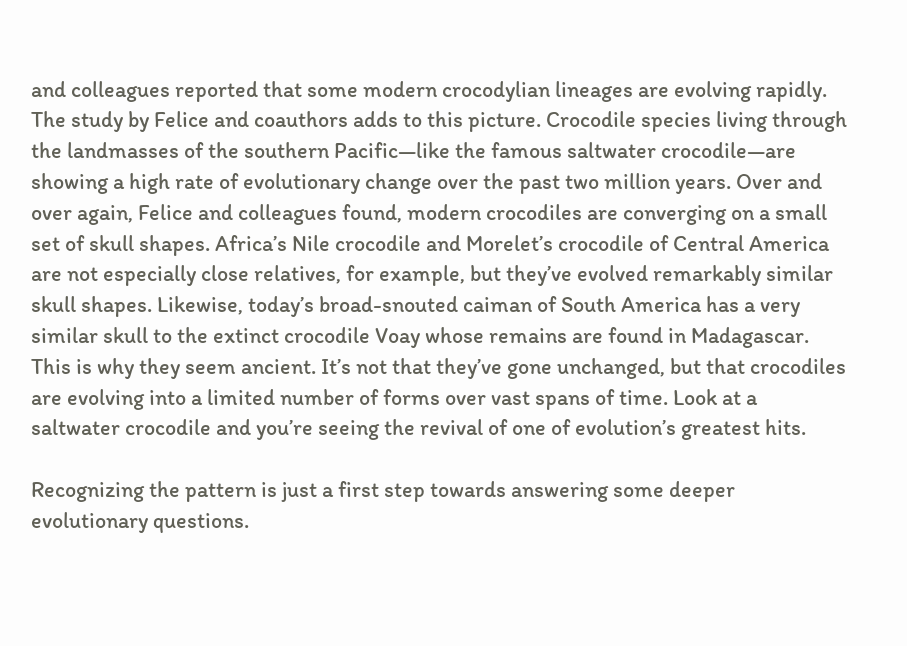and colleagues reported that some modern crocodylian lineages are evolving rapidly. The study by Felice and coauthors adds to this picture. Crocodile species living through the landmasses of the southern Pacific—like the famous saltwater crocodile—are showing a high rate of evolutionary change over the past two million years. Over and over again, Felice and colleagues found, modern crocodiles are converging on a small set of skull shapes. Africa’s Nile crocodile and Morelet’s crocodile of Central America are not especially close relatives, for example, but they’ve evolved remarkably similar skull shapes. Likewise, today’s broad-snouted caiman of South America has a very similar skull to the extinct crocodile Voay whose remains are found in Madagascar. This is why they seem ancient. It’s not that they’ve gone unchanged, but that crocodiles are evolving into a limited number of forms over vast spans of time. Look at a saltwater crocodile and you’re seeing the revival of one of evolution’s greatest hits.

Recognizing the pattern is just a first step towards answering some deeper evolutionary questions.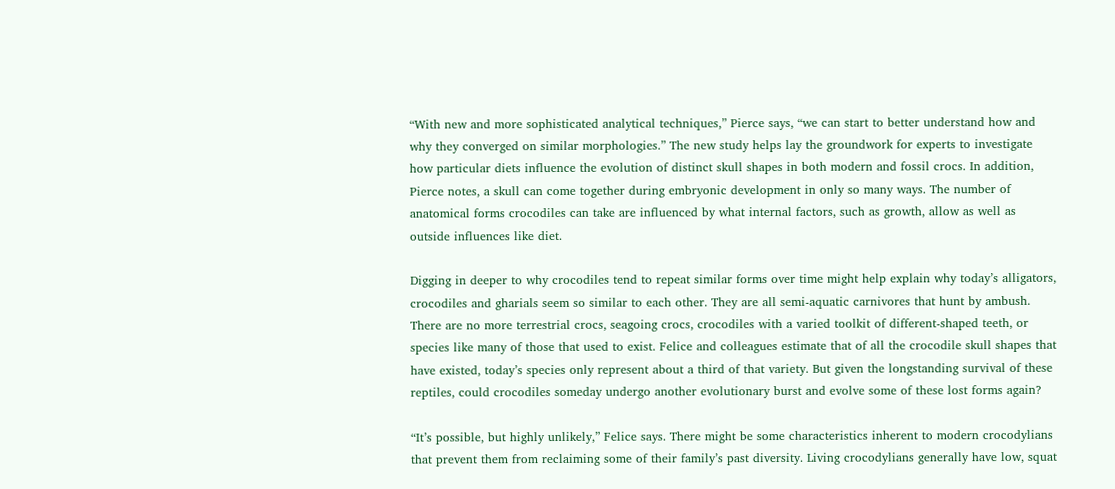“With new and more sophisticated analytical techniques,” Pierce says, “we can start to better understand how and why they converged on similar morphologies.” The new study helps lay the groundwork for experts to investigate how particular diets influence the evolution of distinct skull shapes in both modern and fossil crocs. In addition, Pierce notes, a skull can come together during embryonic development in only so many ways. The number of anatomical forms crocodiles can take are influenced by what internal factors, such as growth, allow as well as outside influences like diet.

Digging in deeper to why crocodiles tend to repeat similar forms over time might help explain why today’s alligators, crocodiles and gharials seem so similar to each other. They are all semi-aquatic carnivores that hunt by ambush. There are no more terrestrial crocs, seagoing crocs, crocodiles with a varied toolkit of different-shaped teeth, or species like many of those that used to exist. Felice and colleagues estimate that of all the crocodile skull shapes that have existed, today’s species only represent about a third of that variety. But given the longstanding survival of these reptiles, could crocodiles someday undergo another evolutionary burst and evolve some of these lost forms again?

“It’s possible, but highly unlikely,” Felice says. There might be some characteristics inherent to modern crocodylians that prevent them from reclaiming some of their family’s past diversity. Living crocodylians generally have low, squat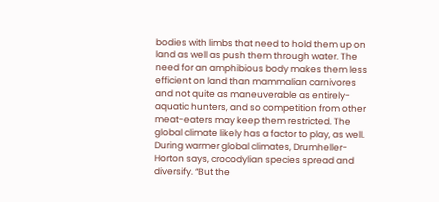bodies with limbs that need to hold them up on land as well as push them through water. The need for an amphibious body makes them less efficient on land than mammalian carnivores and not quite as maneuverable as entirely-aquatic hunters, and so competition from other meat-eaters may keep them restricted. The global climate likely has a factor to play, as well. During warmer global climates, Drumheller-Horton says, crocodylian species spread and diversify. “But the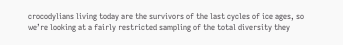crocodylians living today are the survivors of the last cycles of ice ages, so we’re looking at a fairly restricted sampling of the total diversity they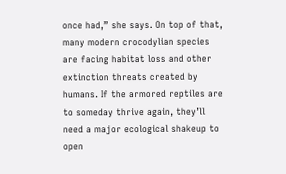once had,” she says. On top of that, many modern crocodylian species are facing habitat loss and other extinction threats created by humans. If the armored reptiles are to someday thrive again, they’ll need a major ecological shakeup to open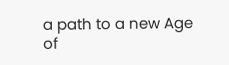a path to a new Age of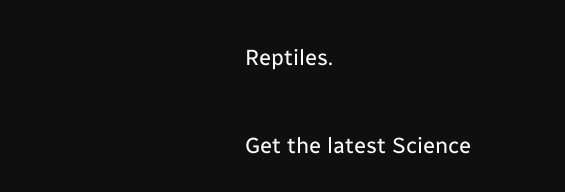Reptiles.

Get the latest Science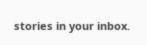stories in your inbox.